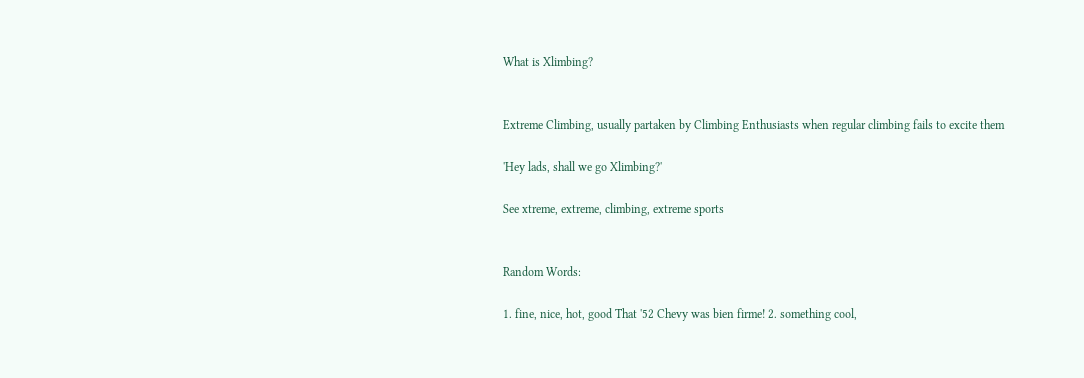What is Xlimbing?


Extreme Climbing, usually partaken by Climbing Enthusiasts when regular climbing fails to excite them

'Hey lads, shall we go Xlimbing?'

See xtreme, extreme, climbing, extreme sports


Random Words:

1. fine, nice, hot, good That '52 Chevy was bien firme! 2. something cool,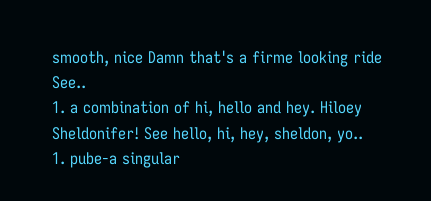smooth, nice Damn that's a firme looking ride See..
1. a combination of hi, hello and hey. Hiloey Sheldonifer! See hello, hi, hey, sheldon, yo..
1. pube-a singular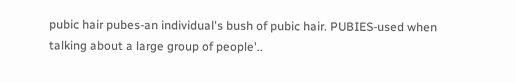pubic hair pubes-an individual's bush of pubic hair. PUBIES-used when talking about a large group of people'..